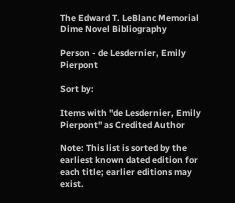The Edward T. LeBlanc Memorial Dime Novel Bibliography

Person - de Lesdernier, Emily Pierpont

Sort by:

Items with "de Lesdernier, Emily Pierpont" as Credited Author

Note: This list is sorted by the earliest known dated edition for each title; earlier editions may exist.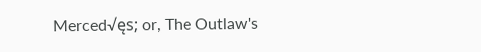Merced√ęs; or, The Outlaw's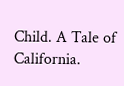Child. A Tale of California.